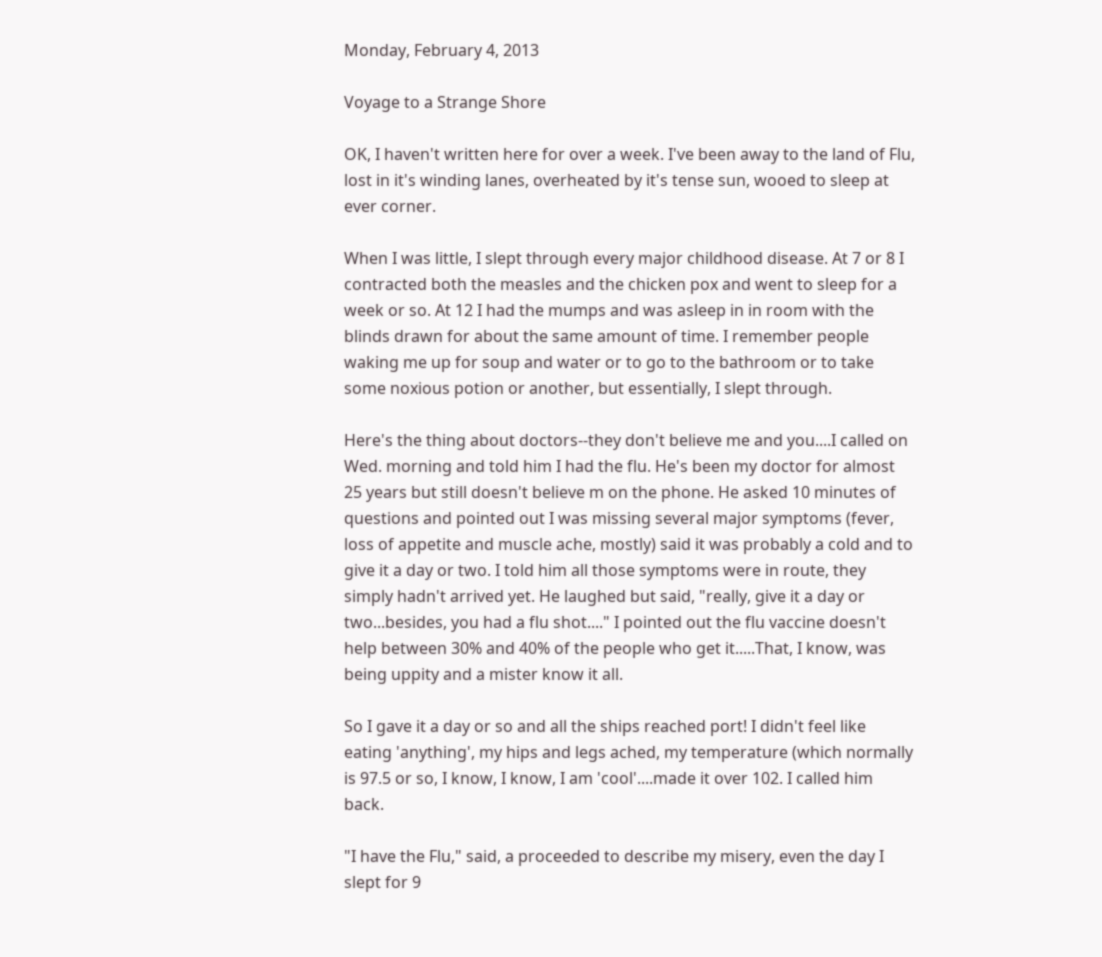Monday, February 4, 2013

Voyage to a Strange Shore

OK, I haven't written here for over a week. I've been away to the land of Flu, lost in it's winding lanes, overheated by it's tense sun, wooed to sleep at ever corner.

When I was little, I slept through every major childhood disease. At 7 or 8 I contracted both the measles and the chicken pox and went to sleep for a week or so. At 12 I had the mumps and was asleep in in room with the blinds drawn for about the same amount of time. I remember people waking me up for soup and water or to go to the bathroom or to take some noxious potion or another, but essentially, I slept through.

Here's the thing about doctors--they don't believe me and you....I called on Wed. morning and told him I had the flu. He's been my doctor for almost 25 years but still doesn't believe m on the phone. He asked 10 minutes of questions and pointed out I was missing several major symptoms (fever, loss of appetite and muscle ache, mostly) said it was probably a cold and to give it a day or two. I told him all those symptoms were in route, they simply hadn't arrived yet. He laughed but said, "really, give it a day or two...besides, you had a flu shot...." I pointed out the flu vaccine doesn't help between 30% and 40% of the people who get it.....That, I know, was being uppity and a mister know it all.

So I gave it a day or so and all the ships reached port! I didn't feel like eating 'anything', my hips and legs ached, my temperature (which normally is 97.5 or so, I know, I know, I am 'cool'....made it over 102. I called him back.

"I have the Flu," said, a proceeded to describe my misery, even the day I slept for 9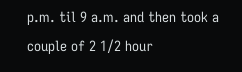p.m. til 9 a.m. and then took a couple of 2 1/2 hour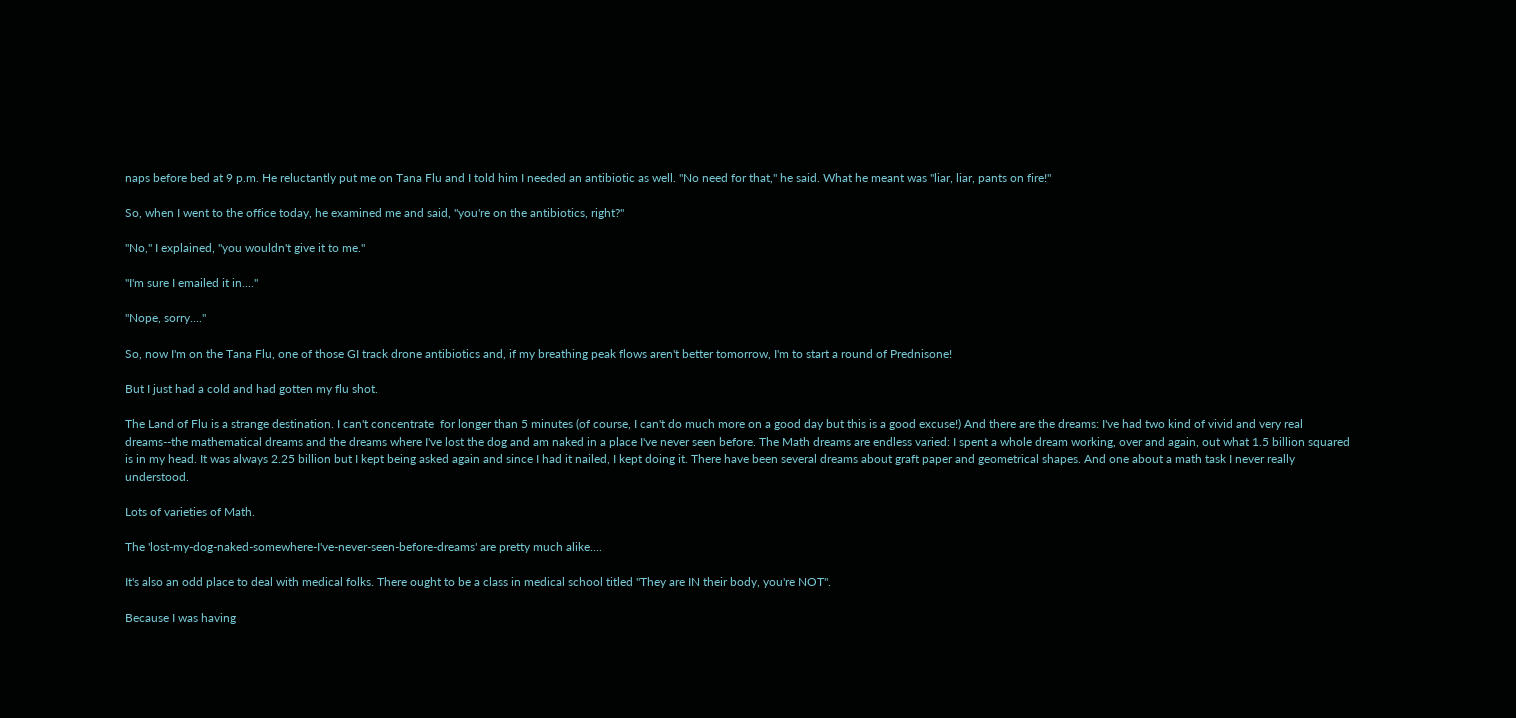naps before bed at 9 p.m. He reluctantly put me on Tana Flu and I told him I needed an antibiotic as well. "No need for that," he said. What he meant was "liar, liar, pants on fire!"

So, when I went to the office today, he examined me and said, "you're on the antibiotics, right?"

"No," I explained, "you wouldn't give it to me."

"I'm sure I emailed it in...."

"Nope, sorry...."

So, now I'm on the Tana Flu, one of those GI track drone antibiotics and, if my breathing peak flows aren't better tomorrow, I'm to start a round of Prednisone!

But I just had a cold and had gotten my flu shot.

The Land of Flu is a strange destination. I can't concentrate  for longer than 5 minutes (of course, I can't do much more on a good day but this is a good excuse!) And there are the dreams: I've had two kind of vivid and very real dreams--the mathematical dreams and the dreams where I've lost the dog and am naked in a place I've never seen before. The Math dreams are endless varied: I spent a whole dream working, over and again, out what 1.5 billion squared is in my head. It was always 2.25 billion but I kept being asked again and since I had it nailed, I kept doing it. There have been several dreams about graft paper and geometrical shapes. And one about a math task I never really understood.

Lots of varieties of Math.

The 'lost-my-dog-naked-somewhere-I've-never-seen-before-dreams' are pretty much alike....

It's also an odd place to deal with medical folks. There ought to be a class in medical school titled "They are IN their body, you're NOT".

Because I was having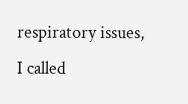respiratory issues, I called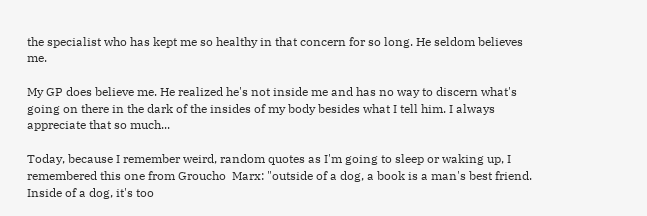the specialist who has kept me so healthy in that concern for so long. He seldom believes me.

My GP does believe me. He realized he's not inside me and has no way to discern what's going on there in the dark of the insides of my body besides what I tell him. I always appreciate that so much...

Today, because I remember weird, random quotes as I'm going to sleep or waking up, I remembered this one from Groucho  Marx: "outside of a dog, a book is a man's best friend. Inside of a dog, it's too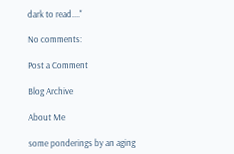dark to read...."

No comments:

Post a Comment

Blog Archive

About Me

some ponderings by an aging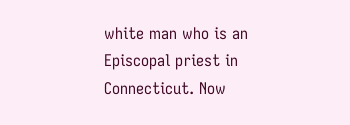white man who is an Episcopal priest in Connecticut. Now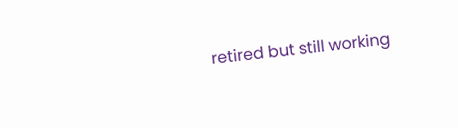retired but still working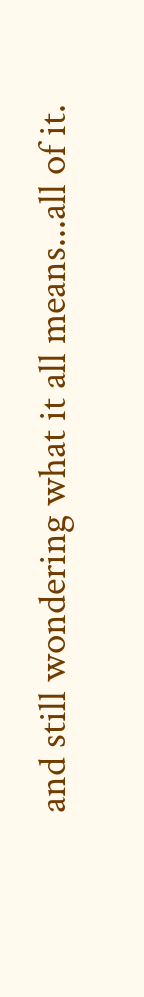and still wondering what it all means...all of it.